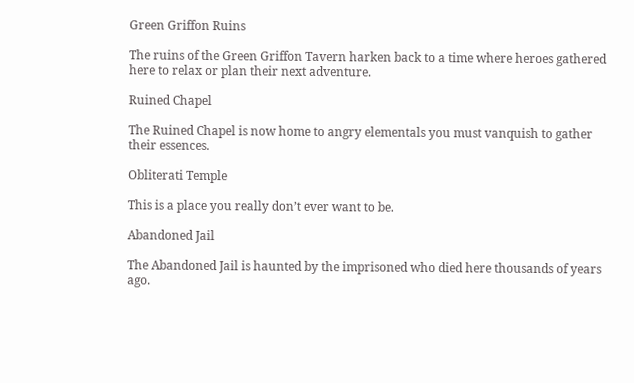Green Griffon Ruins

The ruins of the Green Griffon Tavern harken back to a time where heroes gathered here to relax or plan their next adventure.

Ruined Chapel

The Ruined Chapel is now home to angry elementals you must vanquish to gather their essences.

Obliterati Temple

This is a place you really don’t ever want to be.

Abandoned Jail

The Abandoned Jail is haunted by the imprisoned who died here thousands of years ago.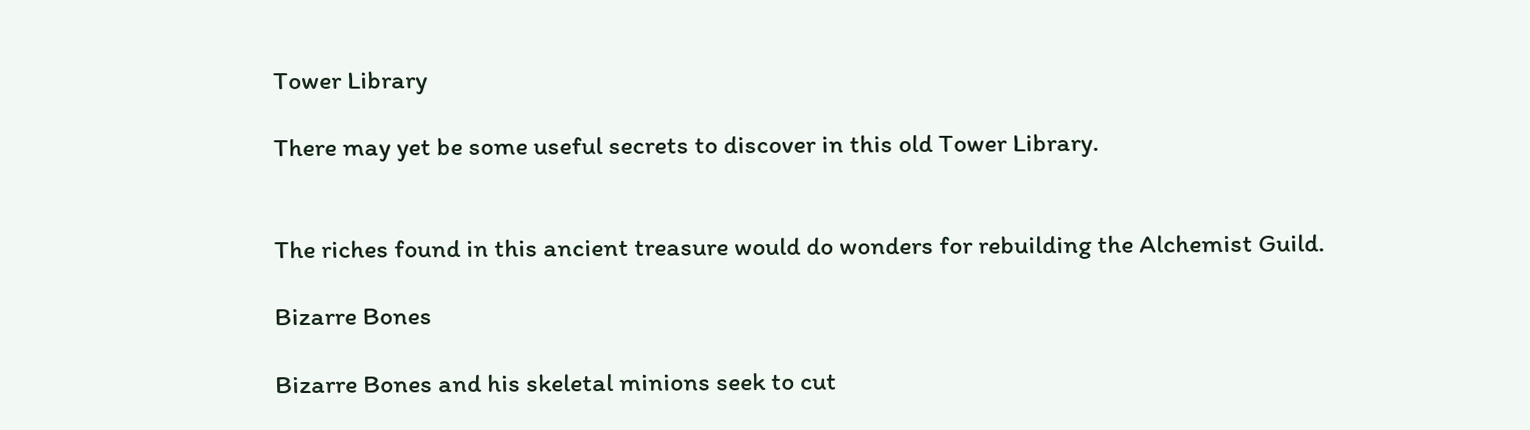Tower Library

There may yet be some useful secrets to discover in this old Tower Library.


The riches found in this ancient treasure would do wonders for rebuilding the Alchemist Guild.

Bizarre Bones

Bizarre Bones and his skeletal minions seek to cut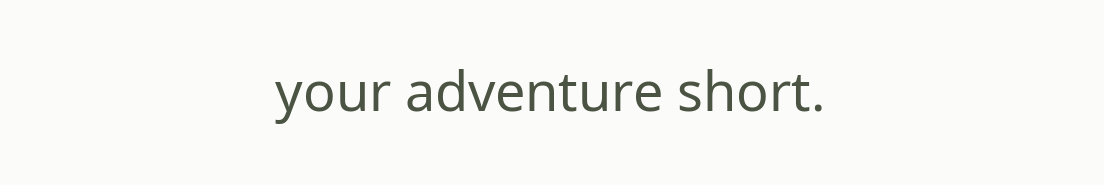your adventure short.